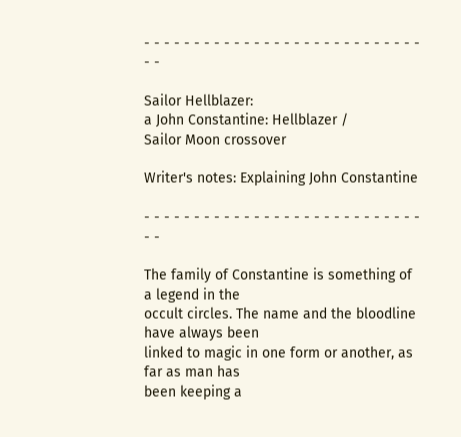- - - - - - - - - - - - - - - - - - - - - - - - - - - - - -

Sailor Hellblazer:
a John Constantine: Hellblazer /
Sailor Moon crossover

Writer's notes: Explaining John Constantine

- - - - - - - - - - - - - - - - - - - - - - - - - - - - - -

The family of Constantine is something of a legend in the
occult circles. The name and the bloodline have always been
linked to magic in one form or another, as far as man has
been keeping a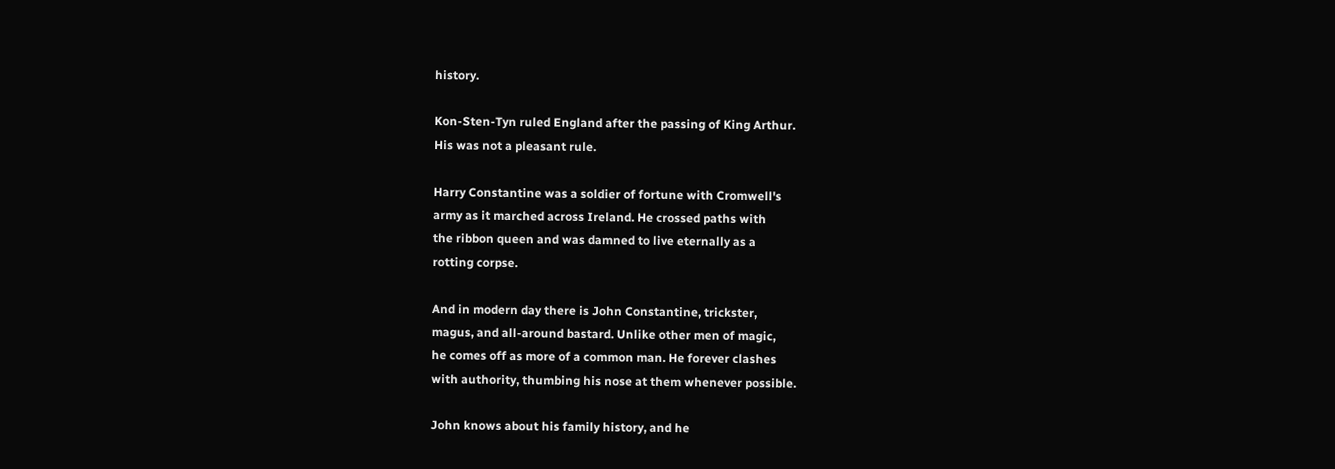history.

Kon-Sten-Tyn ruled England after the passing of King Arthur.
His was not a pleasant rule.

Harry Constantine was a soldier of fortune with Cromwell's
army as it marched across Ireland. He crossed paths with
the ribbon queen and was damned to live eternally as a
rotting corpse.

And in modern day there is John Constantine, trickster,
magus, and all-around bastard. Unlike other men of magic,
he comes off as more of a common man. He forever clashes
with authority, thumbing his nose at them whenever possible.

John knows about his family history, and he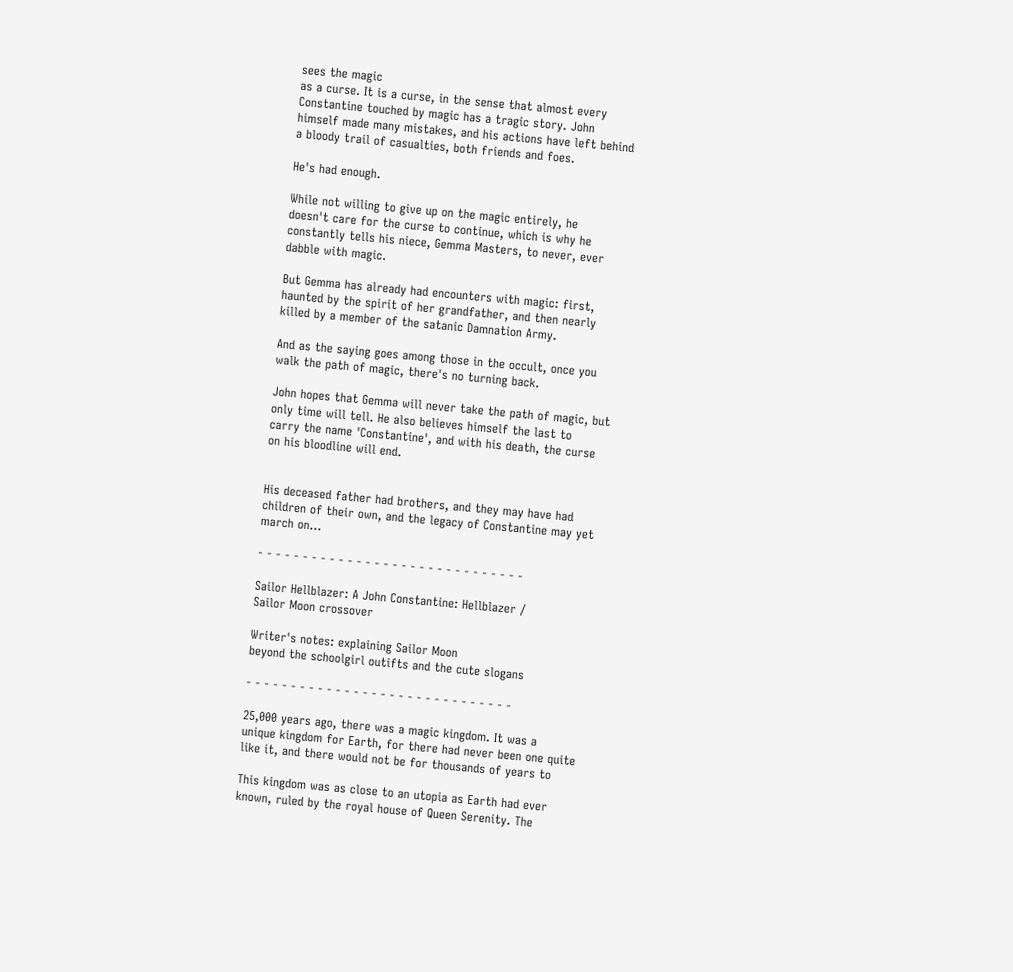sees the magic
as a curse. It is a curse, in the sense that almost every
Constantine touched by magic has a tragic story. John
himself made many mistakes, and his actions have left behind
a bloody trail of casualties, both friends and foes.

He's had enough.

While not willing to give up on the magic entirely, he
doesn't care for the curse to continue, which is why he
constantly tells his niece, Gemma Masters, to never, ever
dabble with magic.

But Gemma has already had encounters with magic: first,
haunted by the spirit of her grandfather, and then nearly
killed by a member of the satanic Damnation Army.

And as the saying goes among those in the occult, once you
walk the path of magic, there's no turning back.

John hopes that Gemma will never take the path of magic, but
only time will tell. He also believes himself the last to
carry the name 'Constantine', and with his death, the curse
on his bloodline will end.


His deceased father had brothers, and they may have had
children of their own, and the legacy of Constantine may yet
march on...

- - - - - - - - - - - - - - - - - - - - - - - - - - - - - -

Sailor Hellblazer: A John Constantine: Hellblazer /
Sailor Moon crossover

Writer's notes: explaining Sailor Moon
beyond the schoolgirl outifts and the cute slogans

- - - - - - - - - - - - - - - - - - - - - - - - - - - - - -

25,000 years ago, there was a magic kingdom. It was a
unique kingdom for Earth, for there had never been one quite
like it, and there would not be for thousands of years to

This kingdom was as close to an utopia as Earth had ever
known, ruled by the royal house of Queen Serenity. The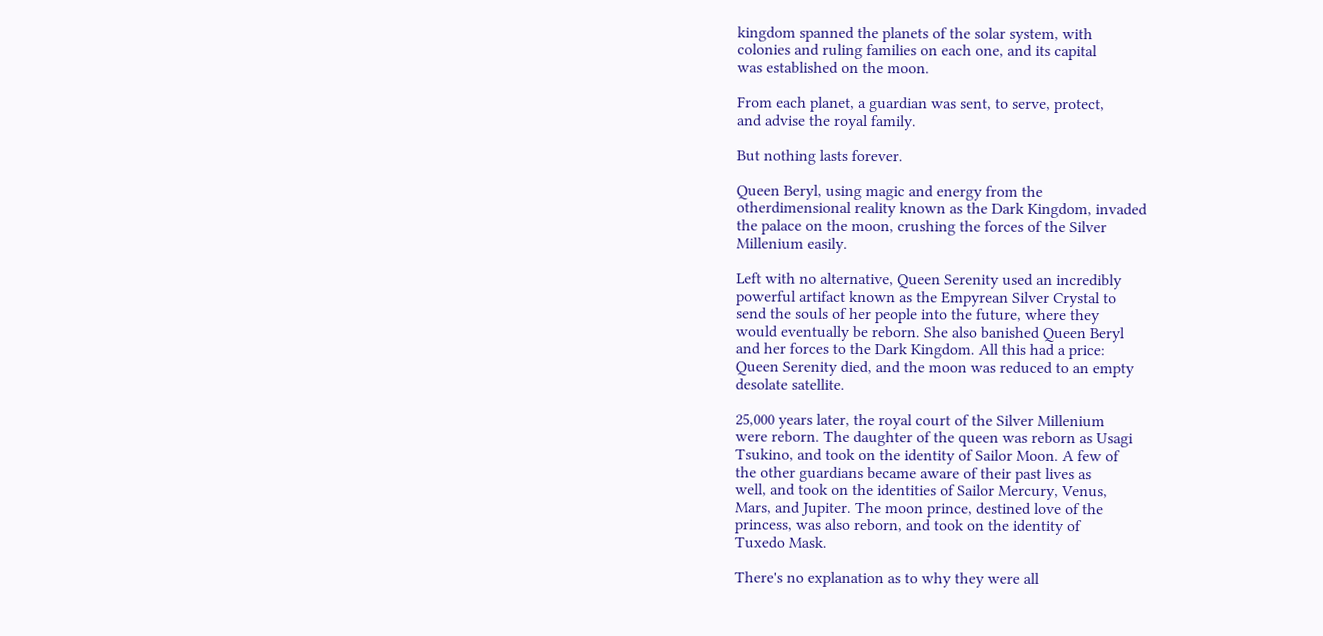kingdom spanned the planets of the solar system, with
colonies and ruling families on each one, and its capital
was established on the moon.

From each planet, a guardian was sent, to serve, protect,
and advise the royal family.

But nothing lasts forever.

Queen Beryl, using magic and energy from the
otherdimensional reality known as the Dark Kingdom, invaded
the palace on the moon, crushing the forces of the Silver
Millenium easily.

Left with no alternative, Queen Serenity used an incredibly
powerful artifact known as the Empyrean Silver Crystal to
send the souls of her people into the future, where they
would eventually be reborn. She also banished Queen Beryl
and her forces to the Dark Kingdom. All this had a price:
Queen Serenity died, and the moon was reduced to an empty
desolate satellite.

25,000 years later, the royal court of the Silver Millenium
were reborn. The daughter of the queen was reborn as Usagi
Tsukino, and took on the identity of Sailor Moon. A few of
the other guardians became aware of their past lives as
well, and took on the identities of Sailor Mercury, Venus,
Mars, and Jupiter. The moon prince, destined love of the
princess, was also reborn, and took on the identity of
Tuxedo Mask.

There's no explanation as to why they were all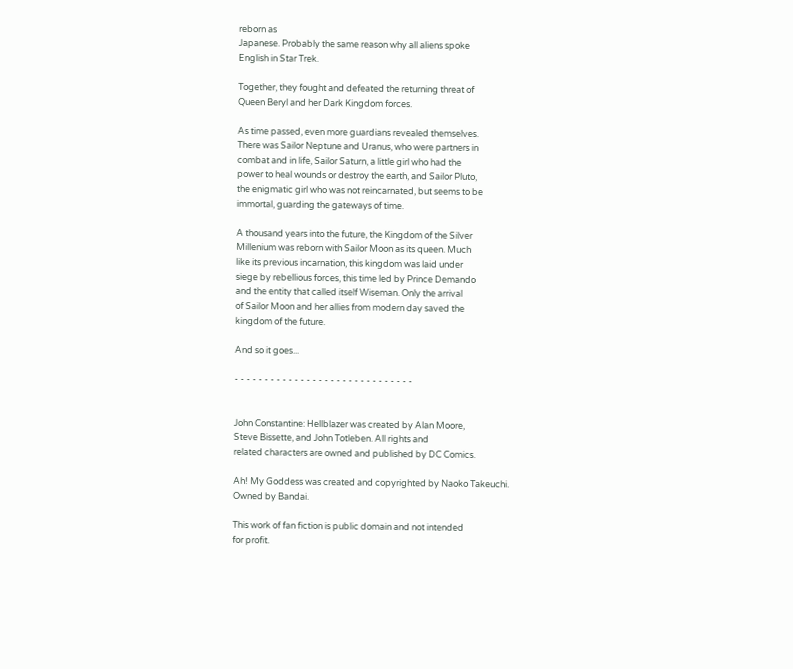reborn as
Japanese. Probably the same reason why all aliens spoke
English in Star Trek.

Together, they fought and defeated the returning threat of
Queen Beryl and her Dark Kingdom forces.

As time passed, even more guardians revealed themselves.
There was Sailor Neptune and Uranus, who were partners in
combat and in life, Sailor Saturn, a little girl who had the
power to heal wounds or destroy the earth, and Sailor Pluto,
the enigmatic girl who was not reincarnated, but seems to be
immortal, guarding the gateways of time.

A thousand years into the future, the Kingdom of the Silver
Millenium was reborn with Sailor Moon as its queen. Much
like its previous incarnation, this kingdom was laid under
siege by rebellious forces, this time led by Prince Demando
and the entity that called itself Wiseman. Only the arrival
of Sailor Moon and her allies from modern day saved the
kingdom of the future.

And so it goes...

- - - - - - - - - - - - - - - - - - - - - - - - - - - - - -


John Constantine: Hellblazer was created by Alan Moore,
Steve Bissette, and John Totleben. All rights and
related characters are owned and published by DC Comics.

Ah! My Goddess was created and copyrighted by Naoko Takeuchi.
Owned by Bandai.

This work of fan fiction is public domain and not intended
for profit.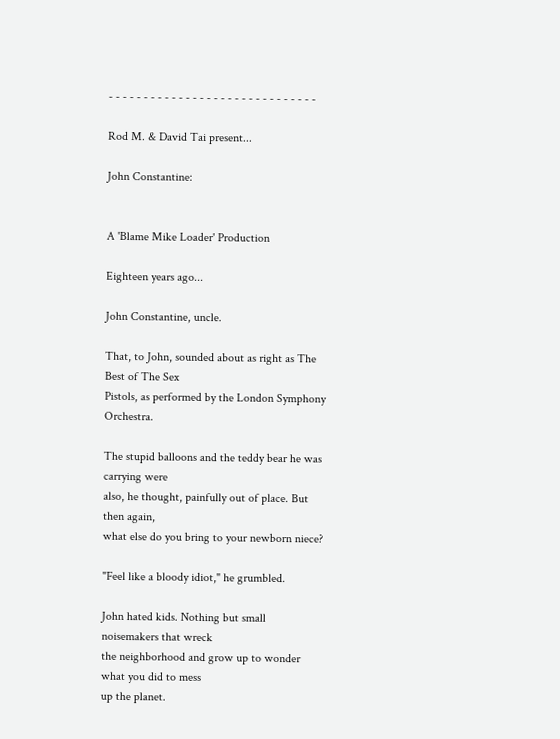- - - - - - - - - - - - - - - - - - - - - - - - - - - - - -

Rod M. & David Tai present...

John Constantine:


A 'Blame Mike Loader' Production

Eighteen years ago...

John Constantine, uncle.

That, to John, sounded about as right as The Best of The Sex
Pistols, as performed by the London Symphony Orchestra.

The stupid balloons and the teddy bear he was carrying were
also, he thought, painfully out of place. But then again,
what else do you bring to your newborn niece?

"Feel like a bloody idiot," he grumbled.

John hated kids. Nothing but small noisemakers that wreck
the neighborhood and grow up to wonder what you did to mess
up the planet.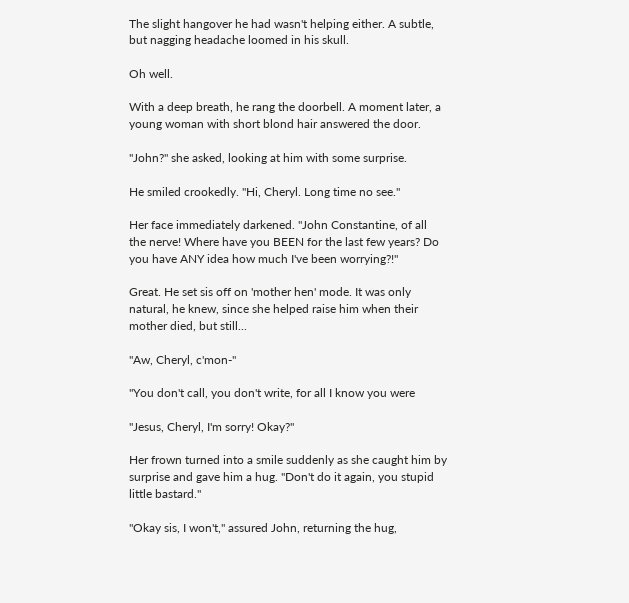The slight hangover he had wasn't helping either. A subtle,
but nagging headache loomed in his skull.

Oh well.

With a deep breath, he rang the doorbell. A moment later, a
young woman with short blond hair answered the door.

"John?" she asked, looking at him with some surprise.

He smiled crookedly. "Hi, Cheryl. Long time no see."

Her face immediately darkened. "John Constantine, of all
the nerve! Where have you BEEN for the last few years? Do
you have ANY idea how much I've been worrying?!"

Great. He set sis off on 'mother hen' mode. It was only
natural, he knew, since she helped raise him when their
mother died, but still...

"Aw, Cheryl, c'mon-"

"You don't call, you don't write, for all I know you were

"Jesus, Cheryl, I'm sorry! Okay?"

Her frown turned into a smile suddenly as she caught him by
surprise and gave him a hug. "Don't do it again, you stupid
little bastard."

"Okay sis, I won't," assured John, returning the hug,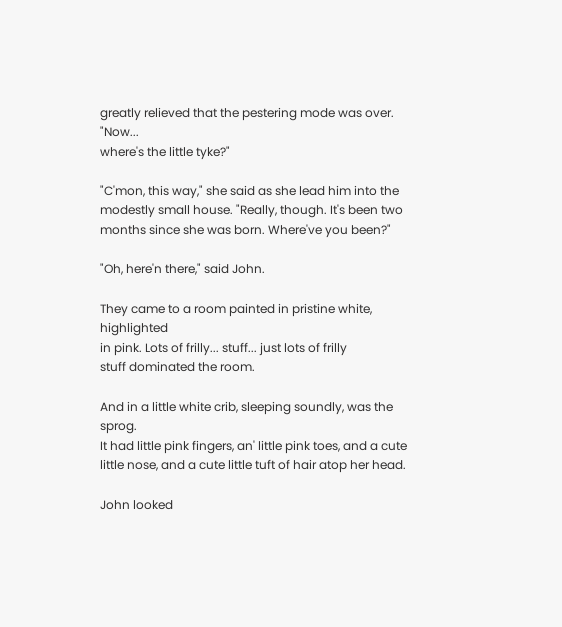greatly relieved that the pestering mode was over. "Now...
where's the little tyke?"

"C'mon, this way," she said as she lead him into the
modestly small house. "Really, though. It's been two
months since she was born. Where've you been?"

"Oh, here'n there," said John.

They came to a room painted in pristine white, highlighted
in pink. Lots of frilly... stuff... just lots of frilly
stuff dominated the room.

And in a little white crib, sleeping soundly, was the sprog.
It had little pink fingers, an' little pink toes, and a cute
little nose, and a cute little tuft of hair atop her head.

John looked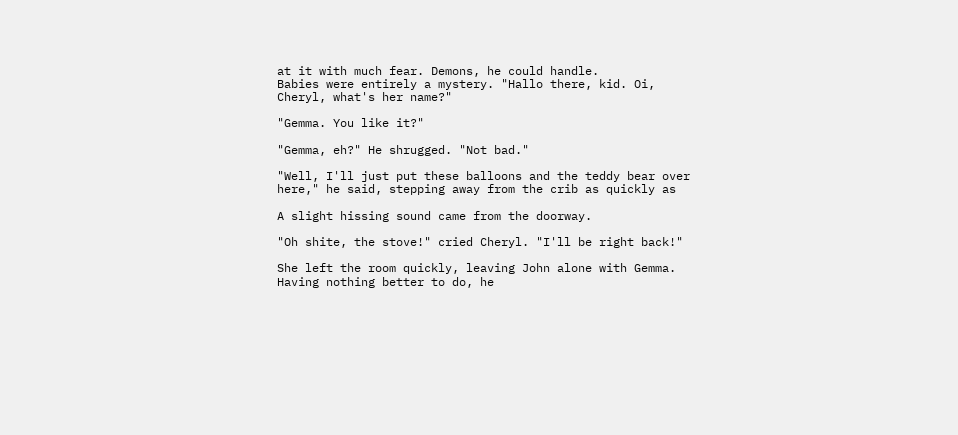at it with much fear. Demons, he could handle.
Babies were entirely a mystery. "Hallo there, kid. Oi,
Cheryl, what's her name?"

"Gemma. You like it?"

"Gemma, eh?" He shrugged. "Not bad."

"Well, I'll just put these balloons and the teddy bear over
here," he said, stepping away from the crib as quickly as

A slight hissing sound came from the doorway.

"Oh shite, the stove!" cried Cheryl. "I'll be right back!"

She left the room quickly, leaving John alone with Gemma.
Having nothing better to do, he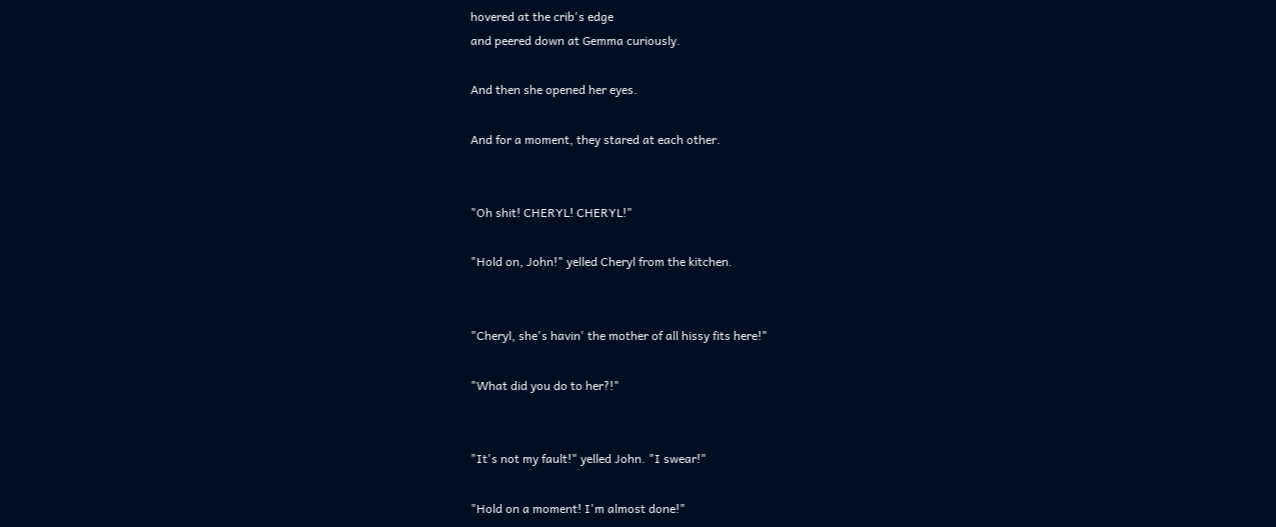hovered at the crib's edge
and peered down at Gemma curiously.

And then she opened her eyes.

And for a moment, they stared at each other.


"Oh shit! CHERYL! CHERYL!"

"Hold on, John!" yelled Cheryl from the kitchen.


"Cheryl, she's havin' the mother of all hissy fits here!"

"What did you do to her?!"


"It's not my fault!" yelled John. "I swear!"

"Hold on a moment! I'm almost done!"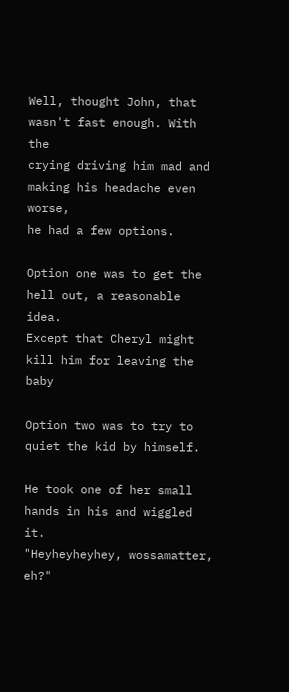Well, thought John, that wasn't fast enough. With the
crying driving him mad and making his headache even worse,
he had a few options.

Option one was to get the hell out, a reasonable idea.
Except that Cheryl might kill him for leaving the baby

Option two was to try to quiet the kid by himself.

He took one of her small hands in his and wiggled it.
"Heyheyheyhey, wossamatter, eh?"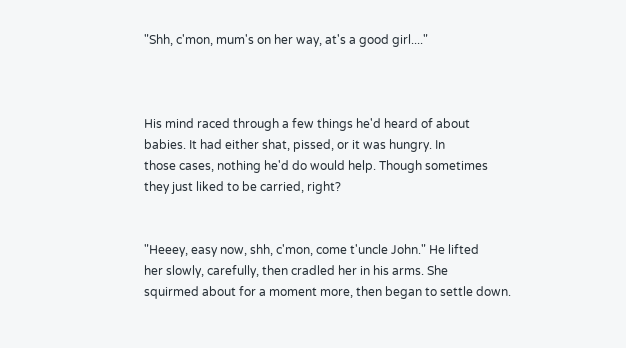"Shh, c'mon, mum's on her way, at's a good girl...."



His mind raced through a few things he'd heard of about
babies. It had either shat, pissed, or it was hungry. In
those cases, nothing he'd do would help. Though sometimes
they just liked to be carried, right?


"Heeey, easy now, shh, c'mon, come t'uncle John." He lifted
her slowly, carefully, then cradled her in his arms. She
squirmed about for a moment more, then began to settle down.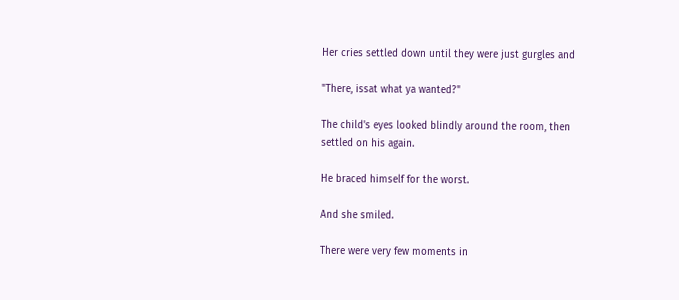Her cries settled down until they were just gurgles and

"There, issat what ya wanted?"

The child's eyes looked blindly around the room, then
settled on his again.

He braced himself for the worst.

And she smiled.

There were very few moments in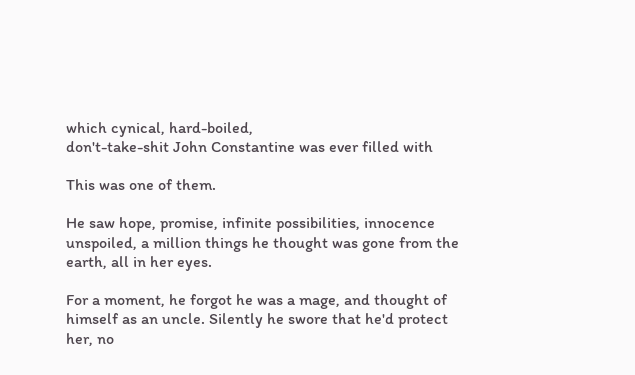which cynical, hard-boiled,
don't-take-shit John Constantine was ever filled with

This was one of them.

He saw hope, promise, infinite possibilities, innocence
unspoiled, a million things he thought was gone from the
earth, all in her eyes.

For a moment, he forgot he was a mage, and thought of
himself as an uncle. Silently he swore that he'd protect
her, no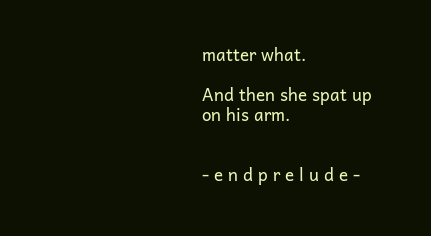matter what.

And then she spat up on his arm.


- e n d p r e l u d e -